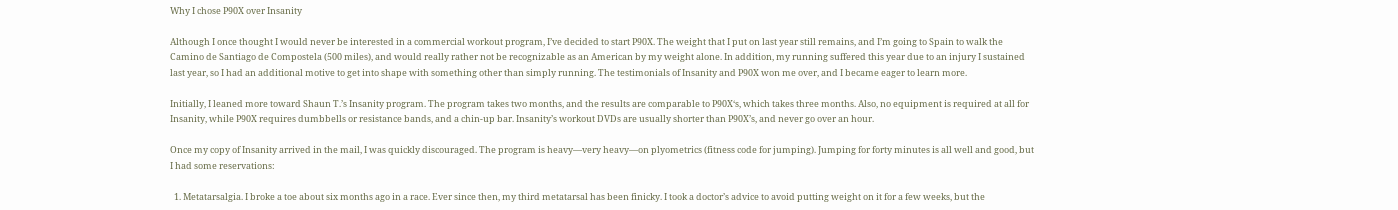Why I chose P90X over Insanity

Although I once thought I would never be interested in a commercial workout program, I’ve decided to start P90X. The weight that I put on last year still remains, and I’m going to Spain to walk the Camino de Santiago de Compostela (500 miles), and would really rather not be recognizable as an American by my weight alone. In addition, my running suffered this year due to an injury I sustained last year, so I had an additional motive to get into shape with something other than simply running. The testimonials of Insanity and P90X won me over, and I became eager to learn more.

Initially, I leaned more toward Shaun T.’s Insanity program. The program takes two months, and the results are comparable to P90X‘s, which takes three months. Also, no equipment is required at all for Insanity, while P90X requires dumbbells or resistance bands, and a chin-up bar. Insanity’s workout DVDs are usually shorter than P90X’s, and never go over an hour.

Once my copy of Insanity arrived in the mail, I was quickly discouraged. The program is heavy—very heavy—on plyometrics (fitness code for jumping). Jumping for forty minutes is all well and good, but I had some reservations:

  1. Metatarsalgia. I broke a toe about six months ago in a race. Ever since then, my third metatarsal has been finicky. I took a doctor’s advice to avoid putting weight on it for a few weeks, but the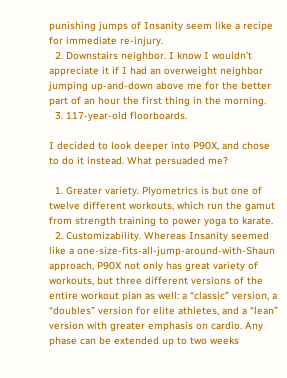punishing jumps of Insanity seem like a recipe for immediate re-injury.
  2. Downstairs neighbor. I know I wouldn’t appreciate it if I had an overweight neighbor jumping up-and-down above me for the better part of an hour the first thing in the morning.
  3. 117-year-old floorboards.

I decided to look deeper into P90X, and chose to do it instead. What persuaded me?

  1. Greater variety. Plyometrics is but one of twelve different workouts, which run the gamut from strength training to power yoga to karate.
  2. Customizability. Whereas Insanity seemed like a one-size-fits-all-jump-around-with-Shaun approach, P90X not only has great variety of workouts, but three different versions of the entire workout plan as well: a “classic” version, a “doubles” version for elite athletes, and a “lean” version with greater emphasis on cardio. Any phase can be extended up to two weeks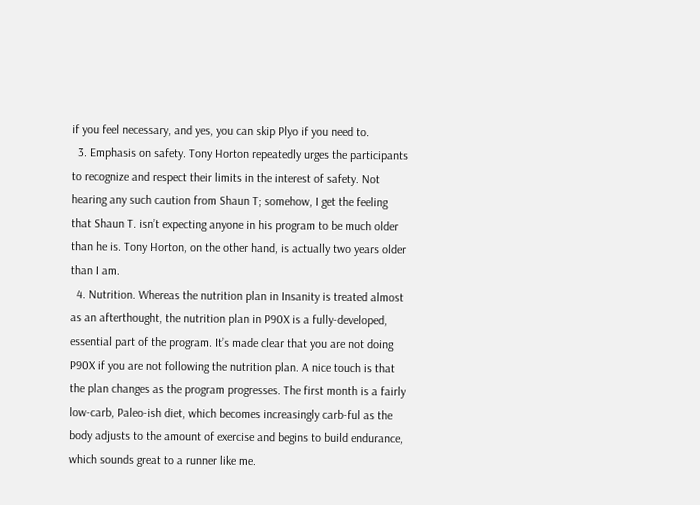if you feel necessary, and yes, you can skip Plyo if you need to.
  3. Emphasis on safety. Tony Horton repeatedly urges the participants to recognize and respect their limits in the interest of safety. Not hearing any such caution from Shaun T; somehow, I get the feeling that Shaun T. isn’t expecting anyone in his program to be much older than he is. Tony Horton, on the other hand, is actually two years older than I am.
  4. Nutrition. Whereas the nutrition plan in Insanity is treated almost as an afterthought, the nutrition plan in P90X is a fully-developed, essential part of the program. It’s made clear that you are not doing P90X if you are not following the nutrition plan. A nice touch is that the plan changes as the program progresses. The first month is a fairly low-carb, Paleo-ish diet, which becomes increasingly carb-ful as the body adjusts to the amount of exercise and begins to build endurance, which sounds great to a runner like me.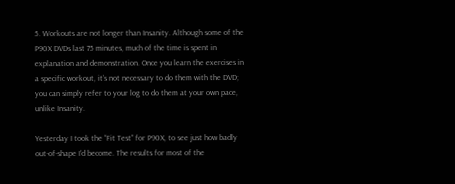5. Workouts are not longer than Insanity. Although some of the P90X DVDs last 75 minutes, much of the time is spent in explanation and demonstration. Once you learn the exercises in a specific workout, it’s not necessary to do them with the DVD; you can simply refer to your log to do them at your own pace, unlike Insanity.

Yesterday I took the “Fit Test” for P90X, to see just how badly out-of-shape I’d become. The results for most of the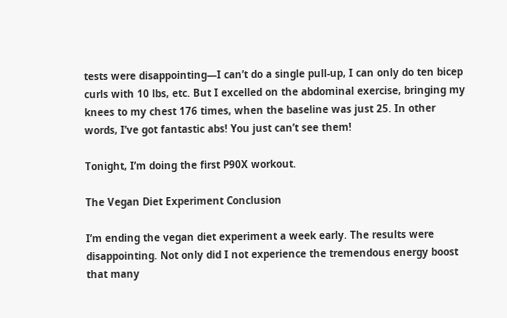tests were disappointing—I can’t do a single pull-up, I can only do ten bicep curls with 10 lbs, etc. But I excelled on the abdominal exercise, bringing my knees to my chest 176 times, when the baseline was just 25. In other words, I’ve got fantastic abs! You just can’t see them!

Tonight, I’m doing the first P90X workout.

The Vegan Diet Experiment Conclusion

I’m ending the vegan diet experiment a week early. The results were disappointing. Not only did I not experience the tremendous energy boost that many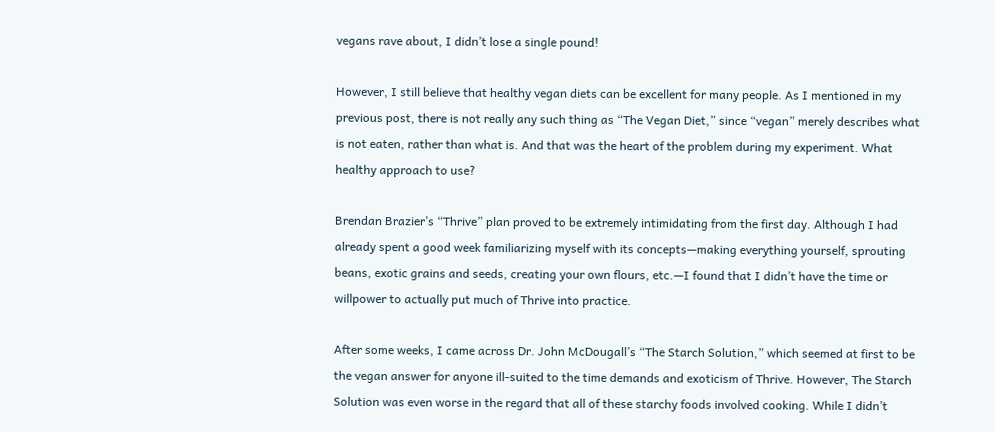vegans rave about, I didn’t lose a single pound!

However, I still believe that healthy vegan diets can be excellent for many people. As I mentioned in my previous post, there is not really any such thing as “The Vegan Diet,” since “vegan” merely describes what is not eaten, rather than what is. And that was the heart of the problem during my experiment. What healthy approach to use?

Brendan Brazier’s “Thrive” plan proved to be extremely intimidating from the first day. Although I had already spent a good week familiarizing myself with its concepts—making everything yourself, sprouting beans, exotic grains and seeds, creating your own flours, etc.—I found that I didn’t have the time or willpower to actually put much of Thrive into practice.

After some weeks, I came across Dr. John McDougall’s “The Starch Solution,” which seemed at first to be the vegan answer for anyone ill-suited to the time demands and exoticism of Thrive. However, The Starch Solution was even worse in the regard that all of these starchy foods involved cooking. While I didn’t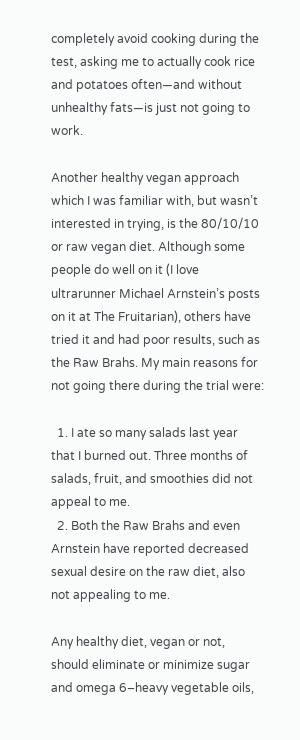completely avoid cooking during the test, asking me to actually cook rice and potatoes often—and without unhealthy fats—is just not going to work.

Another healthy vegan approach which I was familiar with, but wasn’t interested in trying, is the 80/10/10 or raw vegan diet. Although some people do well on it (I love ultrarunner Michael Arnstein’s posts on it at The Fruitarian), others have tried it and had poor results, such as the Raw Brahs. My main reasons for not going there during the trial were:

  1. I ate so many salads last year that I burned out. Three months of salads, fruit, and smoothies did not appeal to me.
  2. Both the Raw Brahs and even Arnstein have reported decreased sexual desire on the raw diet, also not appealing to me.

Any healthy diet, vegan or not, should eliminate or minimize sugar and omega 6–heavy vegetable oils,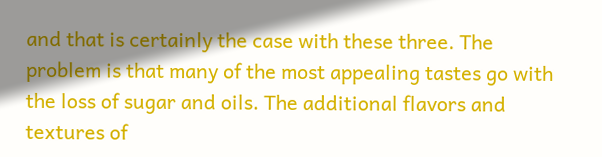and that is certainly the case with these three. The problem is that many of the most appealing tastes go with the loss of sugar and oils. The additional flavors and textures of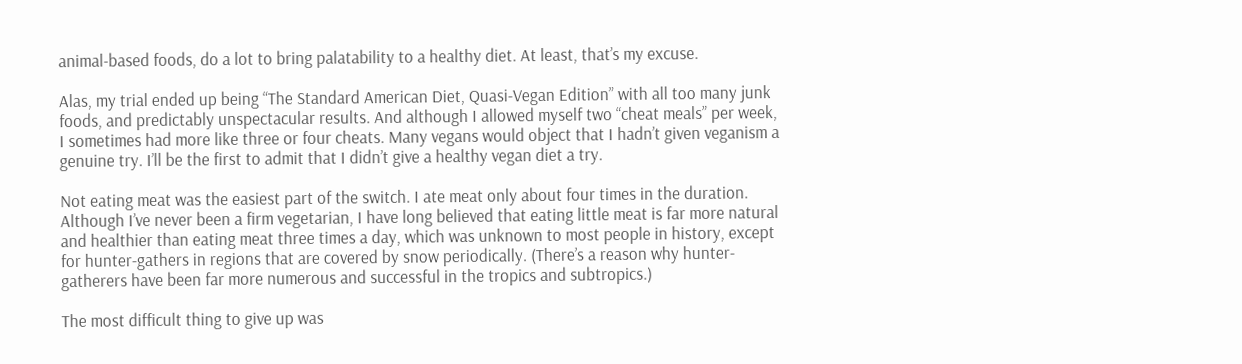animal-based foods, do a lot to bring palatability to a healthy diet. At least, that’s my excuse.

Alas, my trial ended up being “The Standard American Diet, Quasi-Vegan Edition” with all too many junk foods, and predictably unspectacular results. And although I allowed myself two “cheat meals” per week, I sometimes had more like three or four cheats. Many vegans would object that I hadn’t given veganism a genuine try. I’ll be the first to admit that I didn’t give a healthy vegan diet a try.

Not eating meat was the easiest part of the switch. I ate meat only about four times in the duration. Although I’ve never been a firm vegetarian, I have long believed that eating little meat is far more natural and healthier than eating meat three times a day, which was unknown to most people in history, except for hunter-gathers in regions that are covered by snow periodically. (There’s a reason why hunter-gatherers have been far more numerous and successful in the tropics and subtropics.)

The most difficult thing to give up was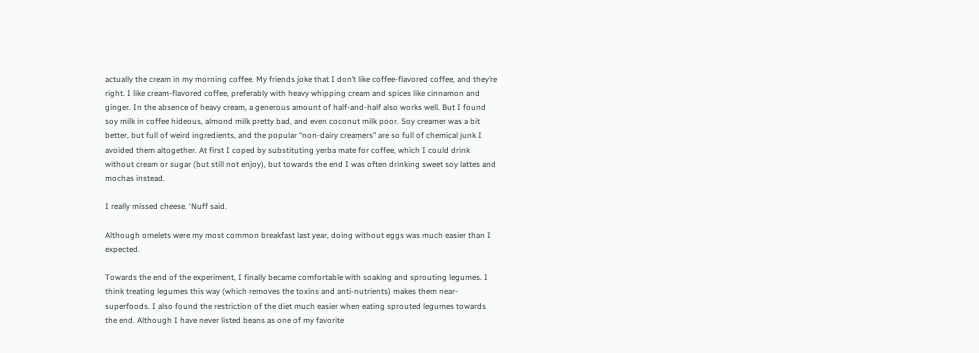actually the cream in my morning coffee. My friends joke that I don’t like coffee-flavored coffee, and they’re right. I like cream-flavored coffee, preferably with heavy whipping cream and spices like cinnamon and ginger. In the absence of heavy cream, a generous amount of half-and-half also works well. But I found soy milk in coffee hideous, almond milk pretty bad, and even coconut milk poor. Soy creamer was a bit better, but full of weird ingredients, and the popular “non-dairy creamers” are so full of chemical junk I avoided them altogether. At first I coped by substituting yerba mate for coffee, which I could drink without cream or sugar (but still not enjoy), but towards the end I was often drinking sweet soy lattes and mochas instead.

I really missed cheese. ‘Nuff said.

Although omelets were my most common breakfast last year, doing without eggs was much easier than I expected.

Towards the end of the experiment, I finally became comfortable with soaking and sprouting legumes. I think treating legumes this way (which removes the toxins and anti-nutrients) makes them near-superfoods. I also found the restriction of the diet much easier when eating sprouted legumes towards the end. Although I have never listed beans as one of my favorite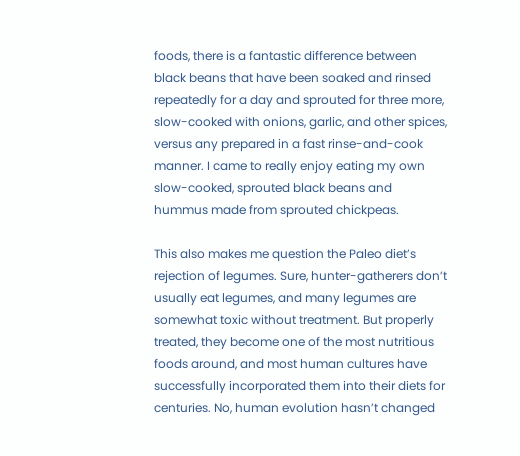foods, there is a fantastic difference between black beans that have been soaked and rinsed repeatedly for a day and sprouted for three more, slow-cooked with onions, garlic, and other spices, versus any prepared in a fast rinse-and-cook manner. I came to really enjoy eating my own slow-cooked, sprouted black beans and hummus made from sprouted chickpeas.

This also makes me question the Paleo diet’s rejection of legumes. Sure, hunter-gatherers don’t usually eat legumes, and many legumes are somewhat toxic without treatment. But properly treated, they become one of the most nutritious foods around, and most human cultures have successfully incorporated them into their diets for centuries. No, human evolution hasn’t changed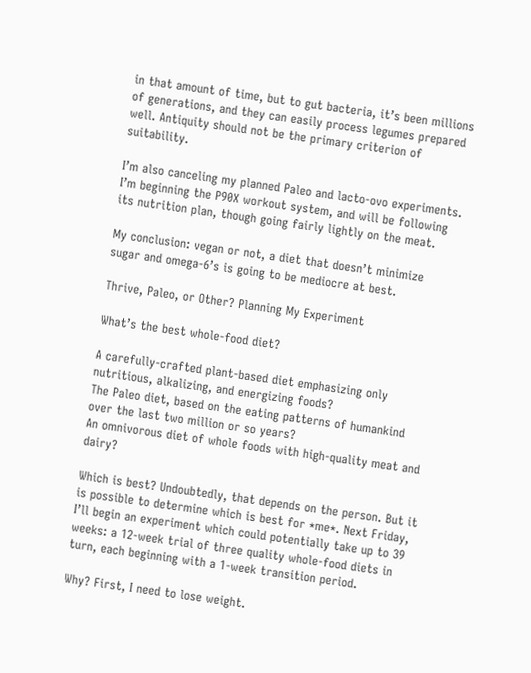in that amount of time, but to gut bacteria, it’s been millions of generations, and they can easily process legumes prepared well. Antiquity should not be the primary criterion of suitability.

I’m also canceling my planned Paleo and lacto-ovo experiments. I’m beginning the P90X workout system, and will be following its nutrition plan, though going fairly lightly on the meat.

My conclusion: vegan or not, a diet that doesn’t minimize sugar and omega-6’s is going to be mediocre at best.

Thrive, Paleo, or Other? Planning My Experiment

What’s the best whole-food diet?

A carefully-crafted plant-based diet emphasizing only nutritious, alkalizing, and energizing foods?
The Paleo diet, based on the eating patterns of humankind over the last two million or so years?
An omnivorous diet of whole foods with high-quality meat and dairy?

Which is best? Undoubtedly, that depends on the person. But it is possible to determine which is best for *me*. Next Friday, I’ll begin an experiment which could potentially take up to 39 weeks: a 12-week trial of three quality whole-food diets in turn, each beginning with a 1-week transition period.

Why? First, I need to lose weight.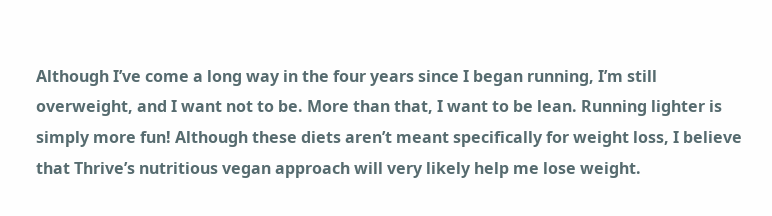Although I’ve come a long way in the four years since I began running, I’m still overweight, and I want not to be. More than that, I want to be lean. Running lighter is simply more fun! Although these diets aren’t meant specifically for weight loss, I believe that Thrive’s nutritious vegan approach will very likely help me lose weight.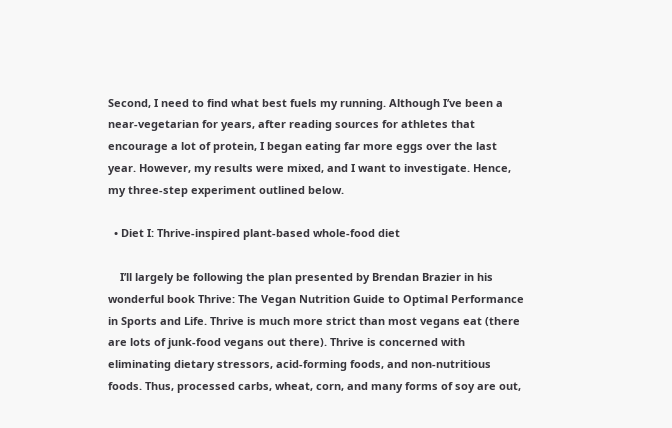Second, I need to find what best fuels my running. Although I’ve been a near-vegetarian for years, after reading sources for athletes that encourage a lot of protein, I began eating far more eggs over the last year. However, my results were mixed, and I want to investigate. Hence, my three-step experiment outlined below.

  • Diet I: Thrive-inspired plant-based whole-food diet

    I’ll largely be following the plan presented by Brendan Brazier in his wonderful book Thrive: The Vegan Nutrition Guide to Optimal Performance in Sports and Life. Thrive is much more strict than most vegans eat (there are lots of junk-food vegans out there). Thrive is concerned with eliminating dietary stressors, acid-forming foods, and non-nutritious foods. Thus, processed carbs, wheat, corn, and many forms of soy are out,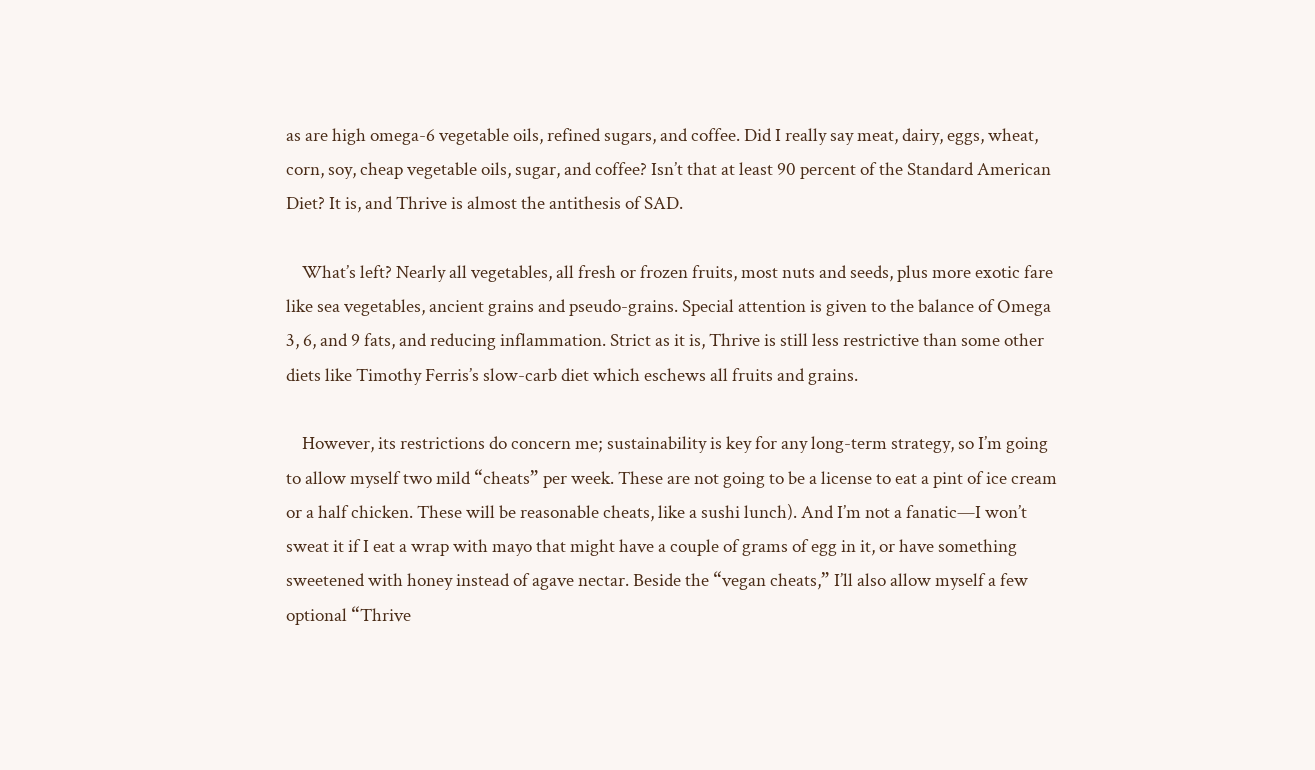as are high omega-6 vegetable oils, refined sugars, and coffee. Did I really say meat, dairy, eggs, wheat, corn, soy, cheap vegetable oils, sugar, and coffee? Isn’t that at least 90 percent of the Standard American Diet? It is, and Thrive is almost the antithesis of SAD.

    What’s left? Nearly all vegetables, all fresh or frozen fruits, most nuts and seeds, plus more exotic fare like sea vegetables, ancient grains and pseudo-grains. Special attention is given to the balance of Omega 3, 6, and 9 fats, and reducing inflammation. Strict as it is, Thrive is still less restrictive than some other diets like Timothy Ferris’s slow-carb diet which eschews all fruits and grains.

    However, its restrictions do concern me; sustainability is key for any long-term strategy, so I’m going to allow myself two mild “cheats” per week. These are not going to be a license to eat a pint of ice cream or a half chicken. These will be reasonable cheats, like a sushi lunch). And I’m not a fanatic—I won’t sweat it if I eat a wrap with mayo that might have a couple of grams of egg in it, or have something sweetened with honey instead of agave nectar. Beside the “vegan cheats,” I’ll also allow myself a few optional “Thrive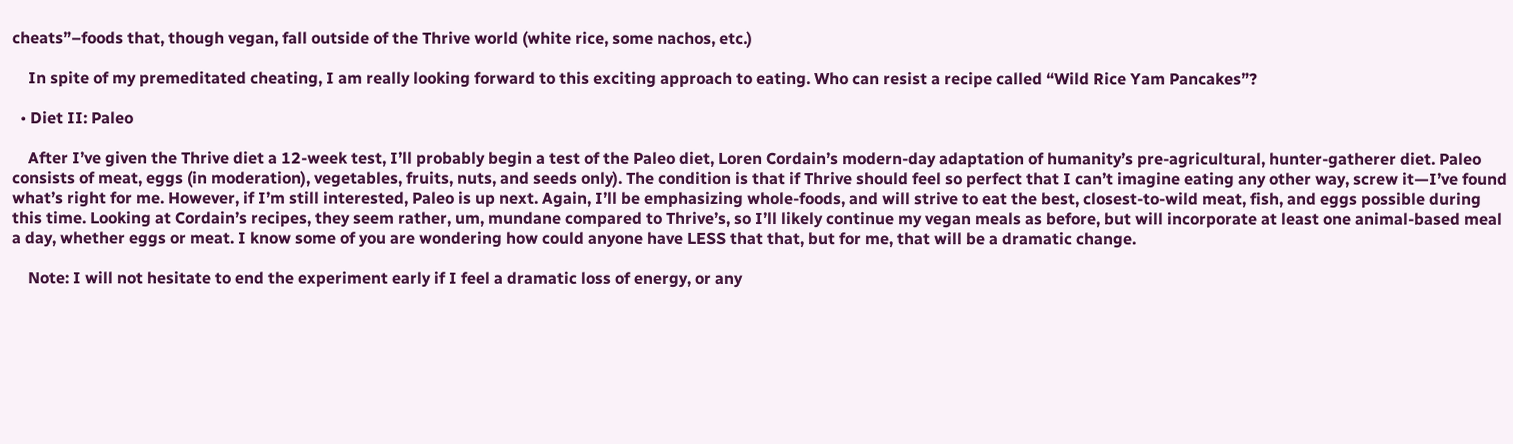cheats”–foods that, though vegan, fall outside of the Thrive world (white rice, some nachos, etc.)

    In spite of my premeditated cheating, I am really looking forward to this exciting approach to eating. Who can resist a recipe called “Wild Rice Yam Pancakes”?

  • Diet II: Paleo

    After I’ve given the Thrive diet a 12-week test, I’ll probably begin a test of the Paleo diet, Loren Cordain’s modern-day adaptation of humanity’s pre-agricultural, hunter-gatherer diet. Paleo consists of meat, eggs (in moderation), vegetables, fruits, nuts, and seeds only). The condition is that if Thrive should feel so perfect that I can’t imagine eating any other way, screw it—I’ve found what’s right for me. However, if I’m still interested, Paleo is up next. Again, I’ll be emphasizing whole-foods, and will strive to eat the best, closest-to-wild meat, fish, and eggs possible during this time. Looking at Cordain’s recipes, they seem rather, um, mundane compared to Thrive’s, so I’ll likely continue my vegan meals as before, but will incorporate at least one animal-based meal a day, whether eggs or meat. I know some of you are wondering how could anyone have LESS that that, but for me, that will be a dramatic change.

    Note: I will not hesitate to end the experiment early if I feel a dramatic loss of energy, or any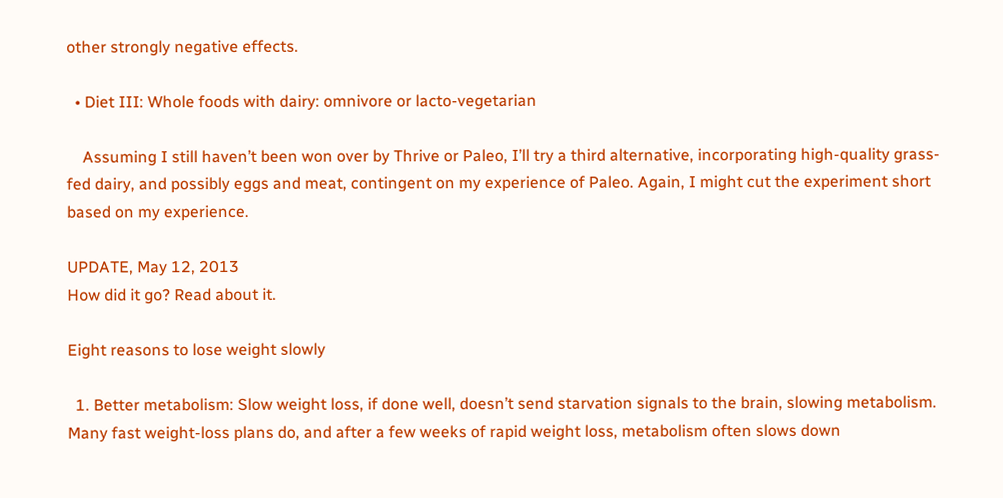other strongly negative effects.

  • Diet III: Whole foods with dairy: omnivore or lacto-vegetarian

    Assuming I still haven’t been won over by Thrive or Paleo, I’ll try a third alternative, incorporating high-quality grass-fed dairy, and possibly eggs and meat, contingent on my experience of Paleo. Again, I might cut the experiment short based on my experience.

UPDATE, May 12, 2013
How did it go? Read about it.

Eight reasons to lose weight slowly

  1. Better metabolism: Slow weight loss, if done well, doesn’t send starvation signals to the brain, slowing metabolism. Many fast weight-loss plans do, and after a few weeks of rapid weight loss, metabolism often slows down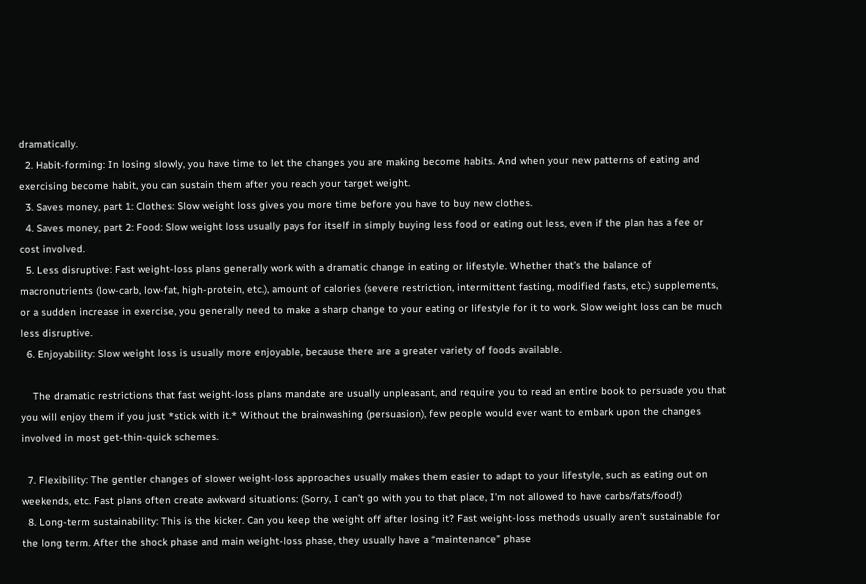dramatically.
  2. Habit-forming: In losing slowly, you have time to let the changes you are making become habits. And when your new patterns of eating and exercising become habit, you can sustain them after you reach your target weight.
  3. Saves money, part 1: Clothes: Slow weight loss gives you more time before you have to buy new clothes.
  4. Saves money, part 2: Food: Slow weight loss usually pays for itself in simply buying less food or eating out less, even if the plan has a fee or cost involved.
  5. Less disruptive: Fast weight-loss plans generally work with a dramatic change in eating or lifestyle. Whether that’s the balance of macronutrients (low-carb, low-fat, high-protein, etc.), amount of calories (severe restriction, intermittent fasting, modified fasts, etc.) supplements, or a sudden increase in exercise, you generally need to make a sharp change to your eating or lifestyle for it to work. Slow weight loss can be much less disruptive.
  6. Enjoyability: Slow weight loss is usually more enjoyable, because there are a greater variety of foods available.

    The dramatic restrictions that fast weight-loss plans mandate are usually unpleasant, and require you to read an entire book to persuade you that you will enjoy them if you just *stick with it.* Without the brainwashing (persuasion), few people would ever want to embark upon the changes involved in most get-thin-quick schemes.

  7. Flexibility: The gentler changes of slower weight-loss approaches usually makes them easier to adapt to your lifestyle, such as eating out on weekends, etc. Fast plans often create awkward situations: (Sorry, I can’t go with you to that place, I’m not allowed to have carbs/fats/food!)
  8. Long-term sustainability: This is the kicker. Can you keep the weight off after losing it? Fast weight-loss methods usually aren’t sustainable for the long term. After the shock phase and main weight-loss phase, they usually have a “maintenance” phase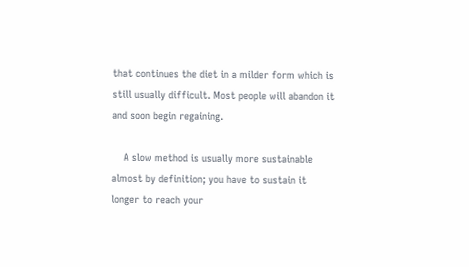that continues the diet in a milder form which is still usually difficult. Most people will abandon it and soon begin regaining.

    A slow method is usually more sustainable almost by definition; you have to sustain it longer to reach your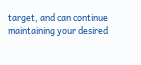target, and can continue maintaining your desired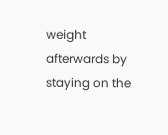weight afterwards by staying on the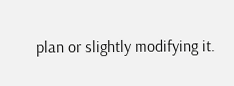plan or slightly modifying it.